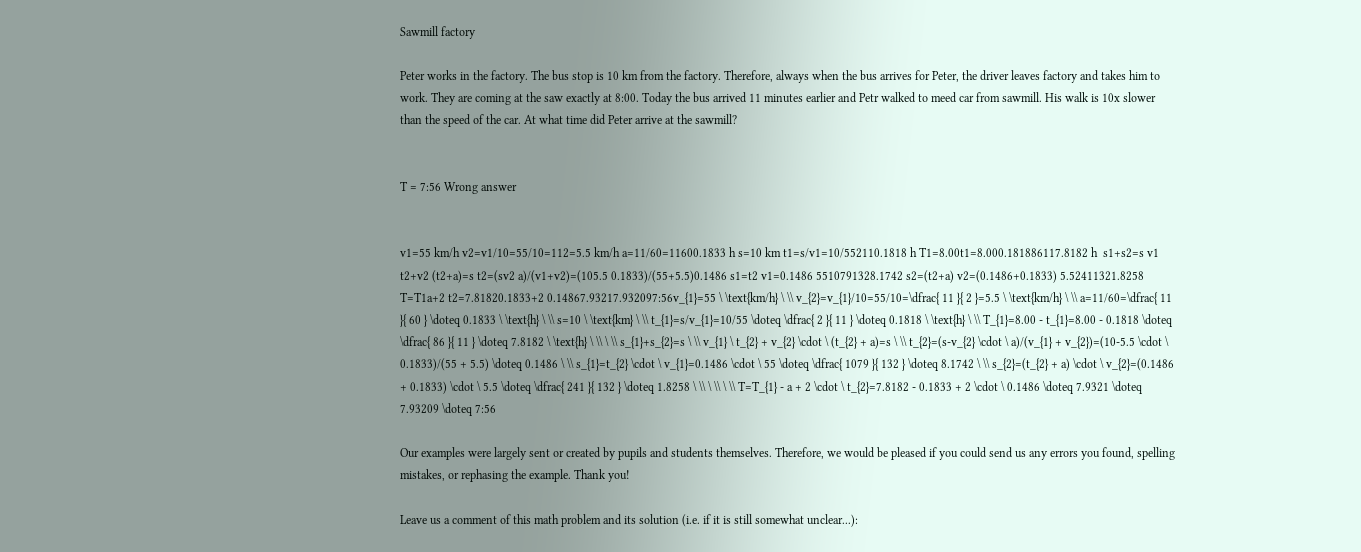Sawmill factory

Peter works in the factory. The bus stop is 10 km from the factory. Therefore, always when the bus arrives for Peter, the driver leaves factory and takes him to work. They are coming at the saw exactly at 8:00. Today the bus arrived 11 minutes earlier and Petr walked to meed car from sawmill. His walk is 10x slower than the speed of the car. At what time did Peter arrive at the sawmill?


T = 7:56 Wrong answer


v1=55 km/h v2=v1/10=55/10=112=5.5 km/h a=11/60=11600.1833 h s=10 km t1=s/v1=10/552110.1818 h T1=8.00t1=8.000.181886117.8182 h  s1+s2=s v1 t2+v2 (t2+a)=s t2=(sv2 a)/(v1+v2)=(105.5 0.1833)/(55+5.5)0.1486 s1=t2 v1=0.1486 5510791328.1742 s2=(t2+a) v2=(0.1486+0.1833) 5.52411321.8258   T=T1a+2 t2=7.81820.1833+2 0.14867.93217.932097:56v_{1}=55 \ \text{km/h} \ \\ v_{2}=v_{1}/10=55/10=\dfrac{ 11 }{ 2 }=5.5 \ \text{km/h} \ \\ a=11/60=\dfrac{ 11 }{ 60 } \doteq 0.1833 \ \text{h} \ \\ s=10 \ \text{km} \ \\ t_{1}=s/v_{1}=10/55 \doteq \dfrac{ 2 }{ 11 } \doteq 0.1818 \ \text{h} \ \\ T_{1}=8.00 - t_{1}=8.00 - 0.1818 \doteq \dfrac{ 86 }{ 11 } \doteq 7.8182 \ \text{h} \ \\ \ \\ s_{1}+s_{2}=s \ \\ v_{1} \ t_{2} + v_{2} \cdot \ (t_{2} + a)=s \ \\ t_{2}=(s-v_{2} \cdot \ a)/(v_{1} + v_{2})=(10-5.5 \cdot \ 0.1833)/(55 + 5.5) \doteq 0.1486 \ \\ s_{1}=t_{2} \cdot \ v_{1}=0.1486 \cdot \ 55 \doteq \dfrac{ 1079 }{ 132 } \doteq 8.1742 \ \\ s_{2}=(t_{2} + a) \cdot \ v_{2}=(0.1486 + 0.1833) \cdot \ 5.5 \doteq \dfrac{ 241 }{ 132 } \doteq 1.8258 \ \\ \ \\ \ \\ T=T_{1} - a + 2 \cdot \ t_{2}=7.8182 - 0.1833 + 2 \cdot \ 0.1486 \doteq 7.9321 \doteq 7.93209 \doteq 7:56

Our examples were largely sent or created by pupils and students themselves. Therefore, we would be pleased if you could send us any errors you found, spelling mistakes, or rephasing the example. Thank you!

Leave us a comment of this math problem and its solution (i.e. if it is still somewhat unclear...):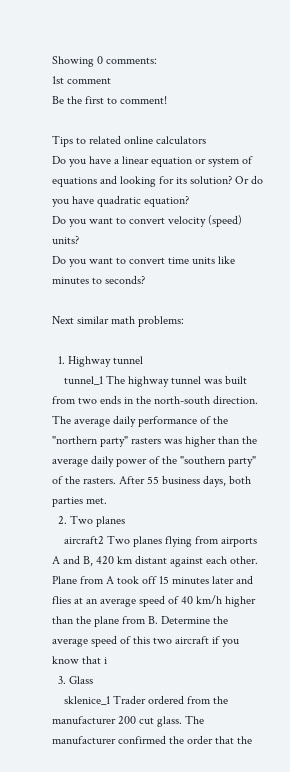Showing 0 comments:
1st comment
Be the first to comment!

Tips to related online calculators
Do you have a linear equation or system of equations and looking for its solution? Or do you have quadratic equation?
Do you want to convert velocity (speed) units?
Do you want to convert time units like minutes to seconds?

Next similar math problems:

  1. Highway tunnel
    tunnel_1 The highway tunnel was built from two ends in the north-south direction. The average daily performance of the "northern party" rasters was higher than the average daily power of the "southern party" of the rasters. After 55 business days, both parties met.
  2. Two planes
    aircraft2 Two planes flying from airports A and B, 420 km distant against each other. Plane from A took off 15 minutes later and flies at an average speed of 40 km/h higher than the plane from B. Determine the average speed of this two aircraft if you know that i
  3. Glass
    sklenice_1 Trader ordered from the manufacturer 200 cut glass. The manufacturer confirmed the order that the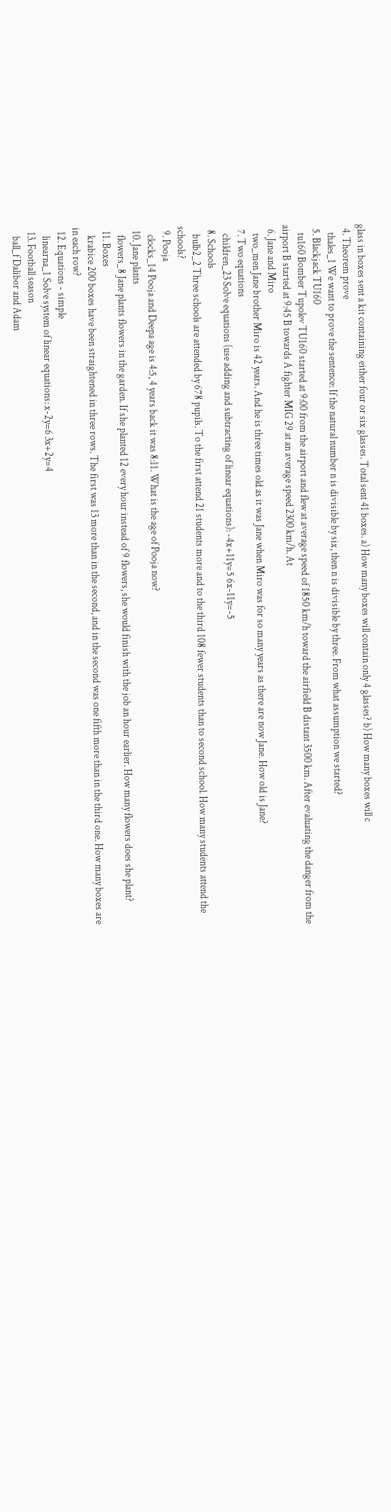glass in boxes sent a kit containing either four or six glasses. Total sent 41 boxes. a) How many boxes will contain only 4 glasses? b) How many boxes will c
  4. Theorem prove
    thales_1 We want to prove the sentence: If the natural number n is divisible by six, then n is divisible by three. From what assumption we started?
  5. Blackjack TU160
    tu160 Bomber Tupolev TU160 started at 9:00 from the airport and flew at average speed of 1850 km/h toward the airfield B distant 3500 km. After evaluating the danger from the airport B started at 9:45 B towards A fighter MIG 29 at an average speed 2300 km/h. At
  6. Jane and Miro
    two_men Jane brother Miro is 42 years. And he is three times old as it was Jane when Miro was for so many years as there are now Jane. How old is Jane?
  7. Two equations
    children_23 Solve equations (use adding and subtracting of linear equations): -4x+11y=5 6x-11y=-5
  8. Schools
    bulb2_2 Three schools are attended by 678 pupils. To the first attend 21 students more and to the third 108 fewer students than to second school. How many students attend the schools?
  9. Pooja
    clocks_14 Pooja and Deepa age is 4:5, 4 years back it was 8:11. What is the age of Pooja now?
  10. Jane plants
    flowers_8 Jane plants flowers in the garden. If she planted 12 every hour instead of 9 flowers, she would finish with the job an hour earlier. How many flowers does she plant?
  11. Boxes
    krabice 200 boxes have been straightened in three rows. The first was 13 more than in the second, and in the second was one fifth more than in the third one. How many boxes are in each row?
  12. Equations - simple
    linearna_1 Solve system of linear equations: x-2y=6 3x+2y=4
  13. Football season
    ball_f Dalibor and Adam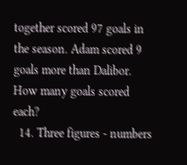together scored 97 goals in the season. Adam scored 9 goals more than Dalibor. How many goals scored each?
  14. Three figures - numbers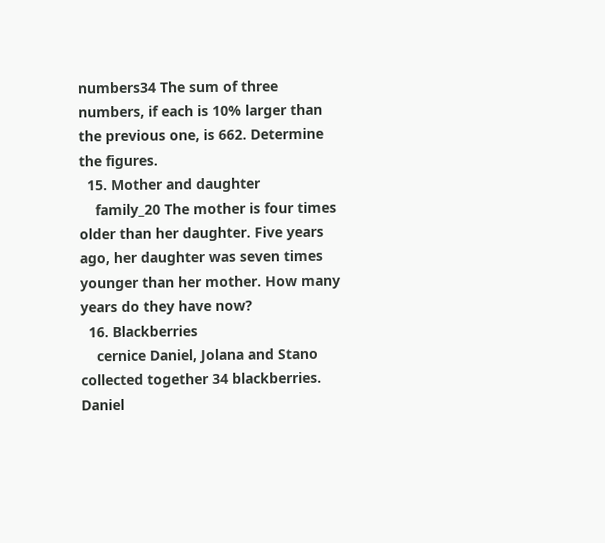numbers34 The sum of three numbers, if each is 10% larger than the previous one, is 662. Determine the figures.
  15. Mother and daughter
    family_20 The mother is four times older than her daughter. Five years ago, her daughter was seven times younger than her mother. How many years do they have now?
  16. Blackberries
    cernice Daniel, Jolana and Stano collected together 34 blackberries. Daniel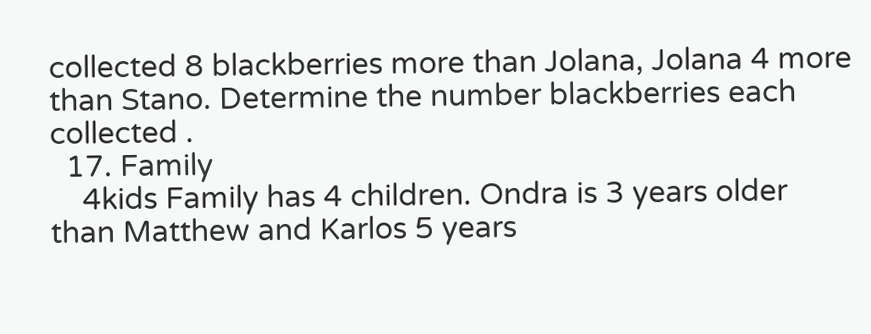collected 8 blackberries more than Jolana, Jolana 4 more than Stano. Determine the number blackberries each collected .
  17. Family
    4kids Family has 4 children. Ondra is 3 years older than Matthew and Karlos 5 years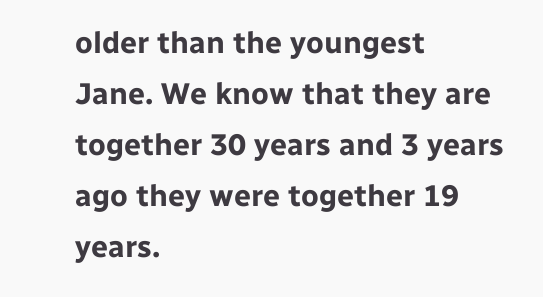older than the youngest Jane. We know that they are together 30 years and 3 years ago they were together 19 years.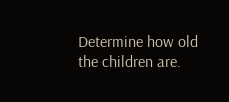Determine how old the children are.